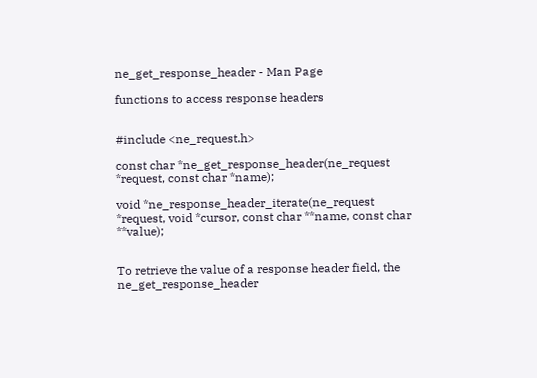ne_get_response_header - Man Page

functions to access response headers


#include <ne_request.h>

const char *ne_get_response_header(ne_request *request, const char *name);

void *ne_response_header_iterate(ne_request *request, void *cursor, const char **name, const char **value);


To retrieve the value of a response header field, the ne_get_response_header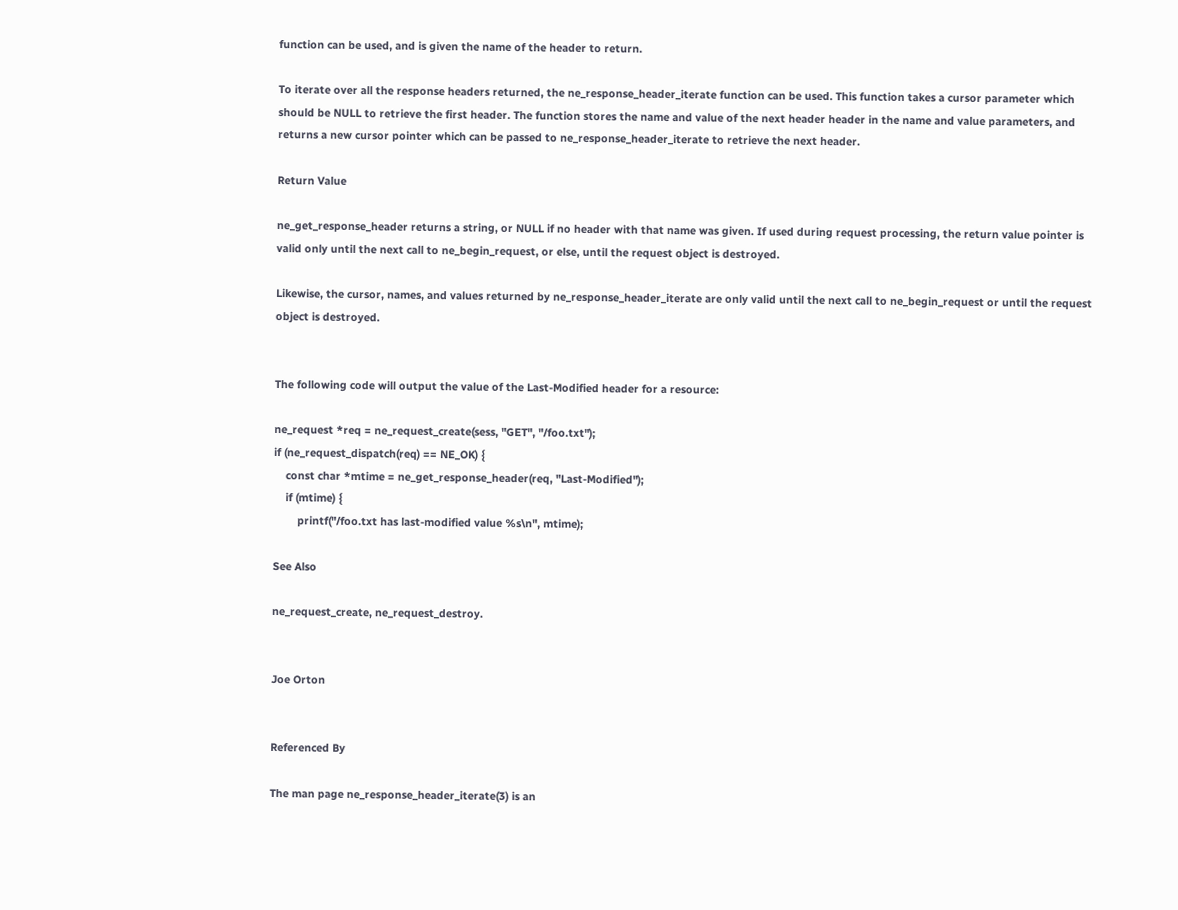function can be used, and is given the name of the header to return.

To iterate over all the response headers returned, the ne_response_header_iterate function can be used. This function takes a cursor parameter which should be NULL to retrieve the first header. The function stores the name and value of the next header header in the name and value parameters, and returns a new cursor pointer which can be passed to ne_response_header_iterate to retrieve the next header.

Return Value

ne_get_response_header returns a string, or NULL if no header with that name was given. If used during request processing, the return value pointer is valid only until the next call to ne_begin_request, or else, until the request object is destroyed.

Likewise, the cursor, names, and values returned by ne_response_header_iterate are only valid until the next call to ne_begin_request or until the request object is destroyed.


The following code will output the value of the Last-Modified header for a resource:

ne_request *req = ne_request_create(sess, "GET", "/foo.txt");
if (ne_request_dispatch(req) == NE_OK) {
    const char *mtime = ne_get_response_header(req, "Last-Modified");
    if (mtime) {
        printf("/foo.txt has last-modified value %s\n", mtime);

See Also

ne_request_create, ne_request_destroy.


Joe Orton


Referenced By

The man page ne_response_header_iterate(3) is an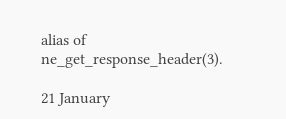alias of ne_get_response_header(3).

21 January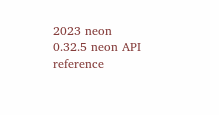2023 neon 0.32.5 neon API reference